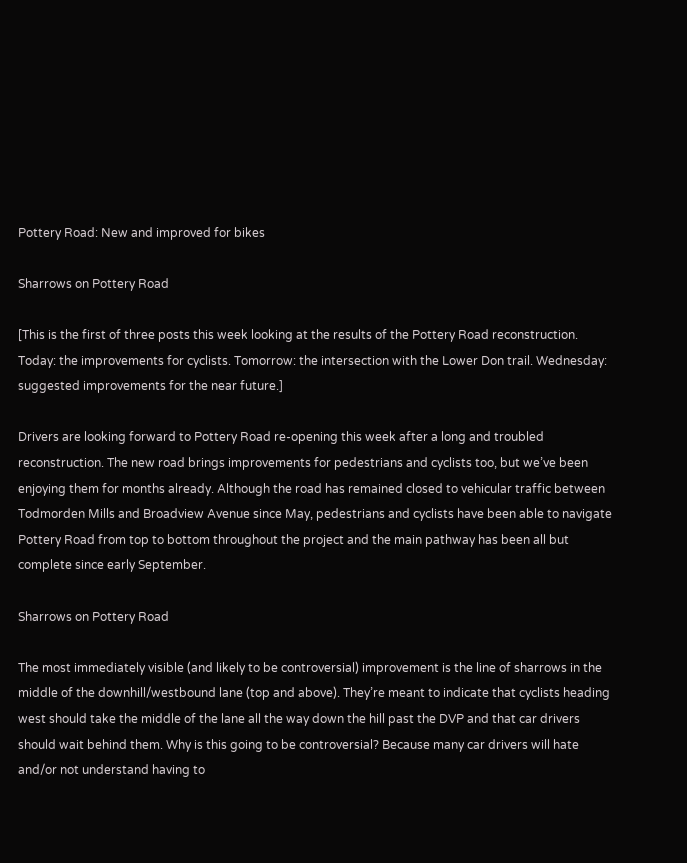Pottery Road: New and improved for bikes

Sharrows on Pottery Road

[This is the first of three posts this week looking at the results of the Pottery Road reconstruction. Today: the improvements for cyclists. Tomorrow: the intersection with the Lower Don trail. Wednesday: suggested improvements for the near future.]

Drivers are looking forward to Pottery Road re-opening this week after a long and troubled reconstruction. The new road brings improvements for pedestrians and cyclists too, but we’ve been enjoying them for months already. Although the road has remained closed to vehicular traffic between Todmorden Mills and Broadview Avenue since May, pedestrians and cyclists have been able to navigate Pottery Road from top to bottom throughout the project and the main pathway has been all but complete since early September.

Sharrows on Pottery Road

The most immediately visible (and likely to be controversial) improvement is the line of sharrows in the middle of the downhill/westbound lane (top and above). They’re meant to indicate that cyclists heading west should take the middle of the lane all the way down the hill past the DVP and that car drivers should wait behind them. Why is this going to be controversial? Because many car drivers will hate and/or not understand having to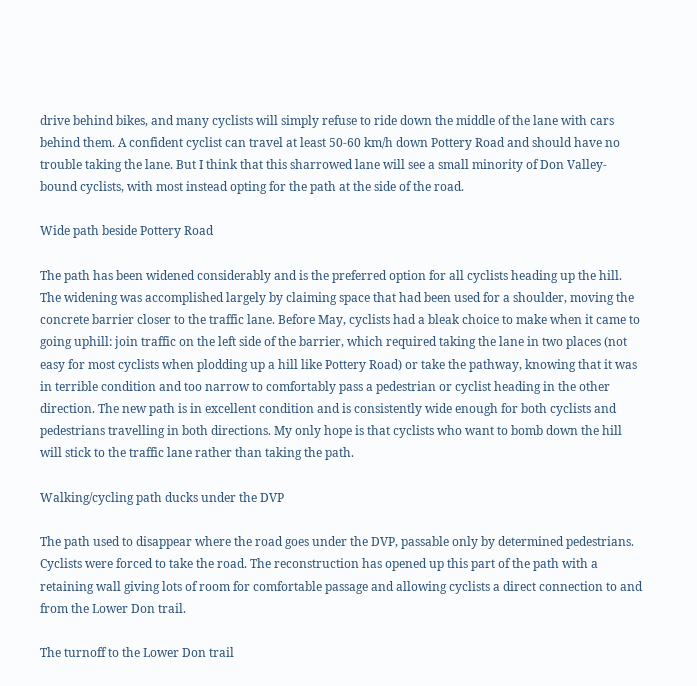drive behind bikes, and many cyclists will simply refuse to ride down the middle of the lane with cars behind them. A confident cyclist can travel at least 50-60 km/h down Pottery Road and should have no trouble taking the lane. But I think that this sharrowed lane will see a small minority of Don Valley-bound cyclists, with most instead opting for the path at the side of the road.

Wide path beside Pottery Road

The path has been widened considerably and is the preferred option for all cyclists heading up the hill. The widening was accomplished largely by claiming space that had been used for a shoulder, moving the concrete barrier closer to the traffic lane. Before May, cyclists had a bleak choice to make when it came to going uphill: join traffic on the left side of the barrier, which required taking the lane in two places (not easy for most cyclists when plodding up a hill like Pottery Road) or take the pathway, knowing that it was in terrible condition and too narrow to comfortably pass a pedestrian or cyclist heading in the other direction. The new path is in excellent condition and is consistently wide enough for both cyclists and pedestrians travelling in both directions. My only hope is that cyclists who want to bomb down the hill will stick to the traffic lane rather than taking the path.

Walking/cycling path ducks under the DVP

The path used to disappear where the road goes under the DVP, passable only by determined pedestrians. Cyclists were forced to take the road. The reconstruction has opened up this part of the path with a retaining wall giving lots of room for comfortable passage and allowing cyclists a direct connection to and from the Lower Don trail.

The turnoff to the Lower Don trail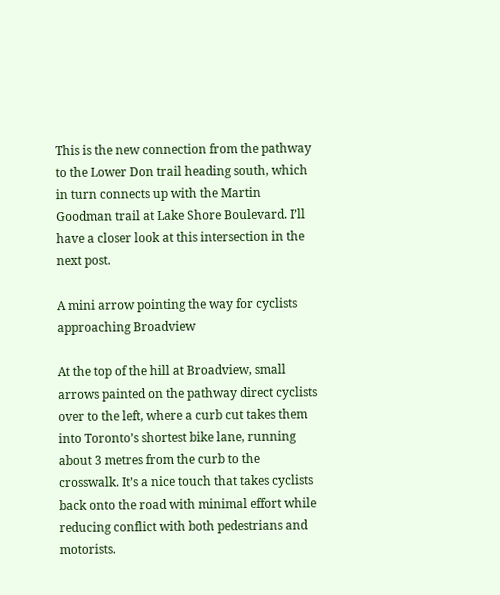This is the new connection from the pathway to the Lower Don trail heading south, which in turn connects up with the Martin Goodman trail at Lake Shore Boulevard. I’ll have a closer look at this intersection in the next post.

A mini arrow pointing the way for cyclists approaching Broadview

At the top of the hill at Broadview, small arrows painted on the pathway direct cyclists over to the left, where a curb cut takes them into Toronto’s shortest bike lane, running about 3 metres from the curb to the crosswalk. It’s a nice touch that takes cyclists back onto the road with minimal effort while reducing conflict with both pedestrians and motorists.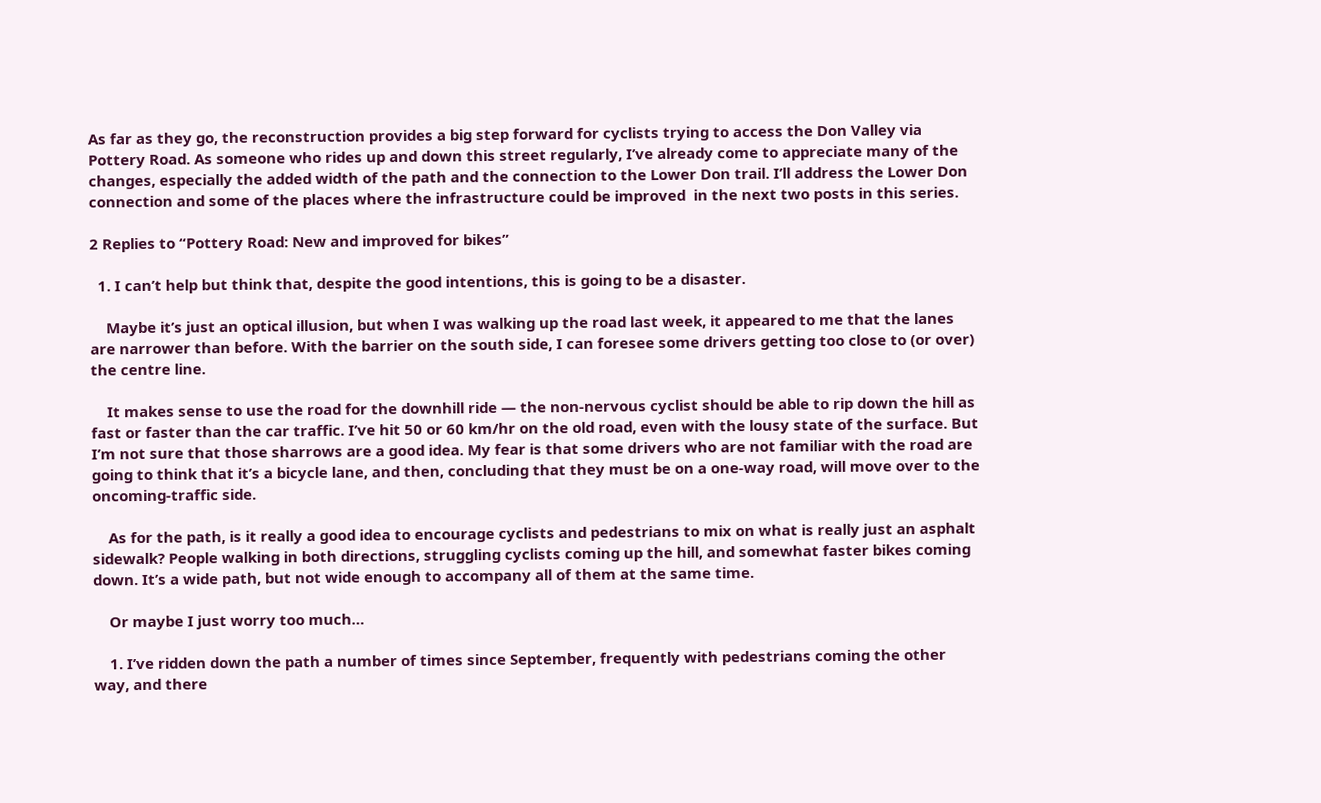As far as they go, the reconstruction provides a big step forward for cyclists trying to access the Don Valley via Pottery Road. As someone who rides up and down this street regularly, I’ve already come to appreciate many of the changes, especially the added width of the path and the connection to the Lower Don trail. I’ll address the Lower Don connection and some of the places where the infrastructure could be improved  in the next two posts in this series.

2 Replies to “Pottery Road: New and improved for bikes”

  1. I can’t help but think that, despite the good intentions, this is going to be a disaster.

    Maybe it’s just an optical illusion, but when I was walking up the road last week, it appeared to me that the lanes are narrower than before. With the barrier on the south side, I can foresee some drivers getting too close to (or over) the centre line.

    It makes sense to use the road for the downhill ride — the non-nervous cyclist should be able to rip down the hill as fast or faster than the car traffic. I’ve hit 50 or 60 km/hr on the old road, even with the lousy state of the surface. But I’m not sure that those sharrows are a good idea. My fear is that some drivers who are not familiar with the road are going to think that it’s a bicycle lane, and then, concluding that they must be on a one-way road, will move over to the oncoming-traffic side.

    As for the path, is it really a good idea to encourage cyclists and pedestrians to mix on what is really just an asphalt sidewalk? People walking in both directions, struggling cyclists coming up the hill, and somewhat faster bikes coming down. It’s a wide path, but not wide enough to accompany all of them at the same time.

    Or maybe I just worry too much…

    1. I’ve ridden down the path a number of times since September, frequently with pedestrians coming the other way, and there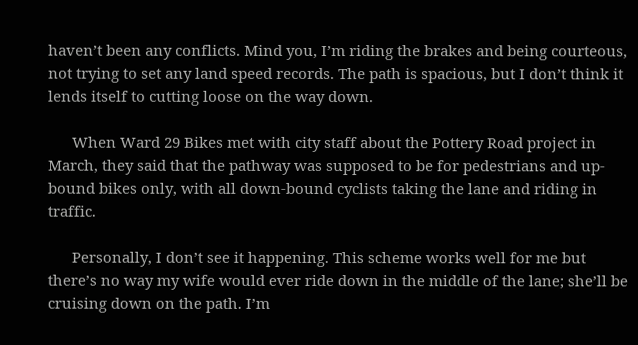haven’t been any conflicts. Mind you, I’m riding the brakes and being courteous, not trying to set any land speed records. The path is spacious, but I don’t think it lends itself to cutting loose on the way down.

      When Ward 29 Bikes met with city staff about the Pottery Road project in March, they said that the pathway was supposed to be for pedestrians and up-bound bikes only, with all down-bound cyclists taking the lane and riding in traffic.

      Personally, I don’t see it happening. This scheme works well for me but there’s no way my wife would ever ride down in the middle of the lane; she’ll be cruising down on the path. I’m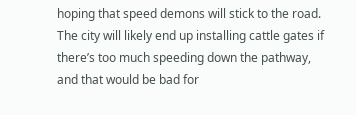hoping that speed demons will stick to the road. The city will likely end up installing cattle gates if there’s too much speeding down the pathway, and that would be bad for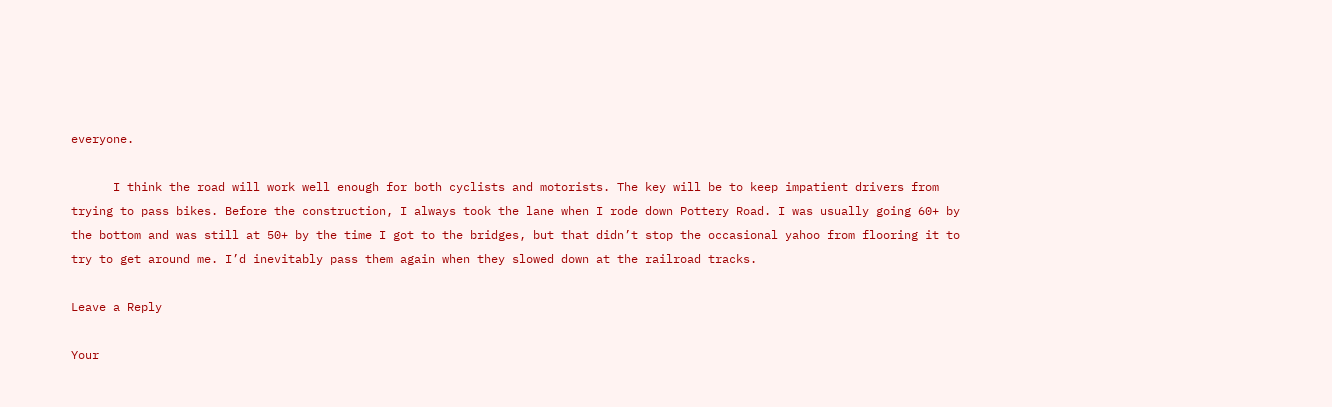everyone.

      I think the road will work well enough for both cyclists and motorists. The key will be to keep impatient drivers from trying to pass bikes. Before the construction, I always took the lane when I rode down Pottery Road. I was usually going 60+ by the bottom and was still at 50+ by the time I got to the bridges, but that didn’t stop the occasional yahoo from flooring it to try to get around me. I’d inevitably pass them again when they slowed down at the railroad tracks.

Leave a Reply

Your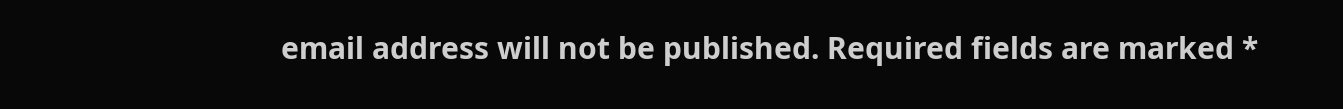email address will not be published. Required fields are marked *